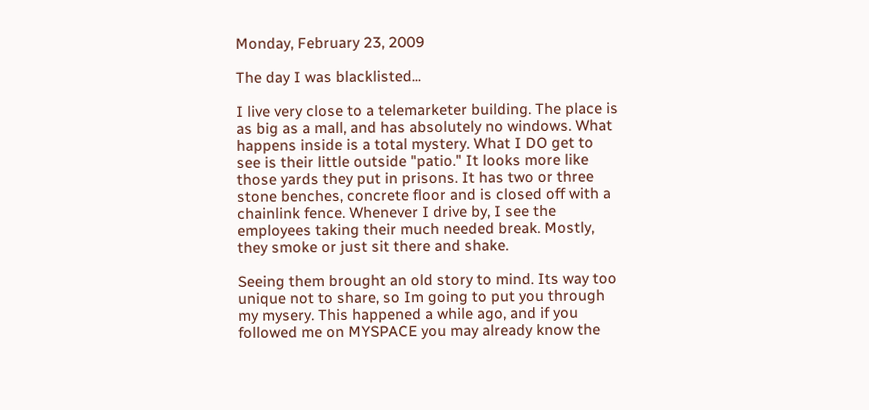Monday, February 23, 2009

The day I was blacklisted...

I live very close to a telemarketer building. The place is as big as a mall, and has absolutely no windows. What happens inside is a total mystery. What I DO get to see is their little outside "patio." It looks more like those yards they put in prisons. It has two or three stone benches, concrete floor and is closed off with a chainlink fence. Whenever I drive by, I see the employees taking their much needed break. Mostly, they smoke or just sit there and shake.

Seeing them brought an old story to mind. Its way too unique not to share, so Im going to put you through my mysery. This happened a while ago, and if you followed me on MYSPACE you may already know the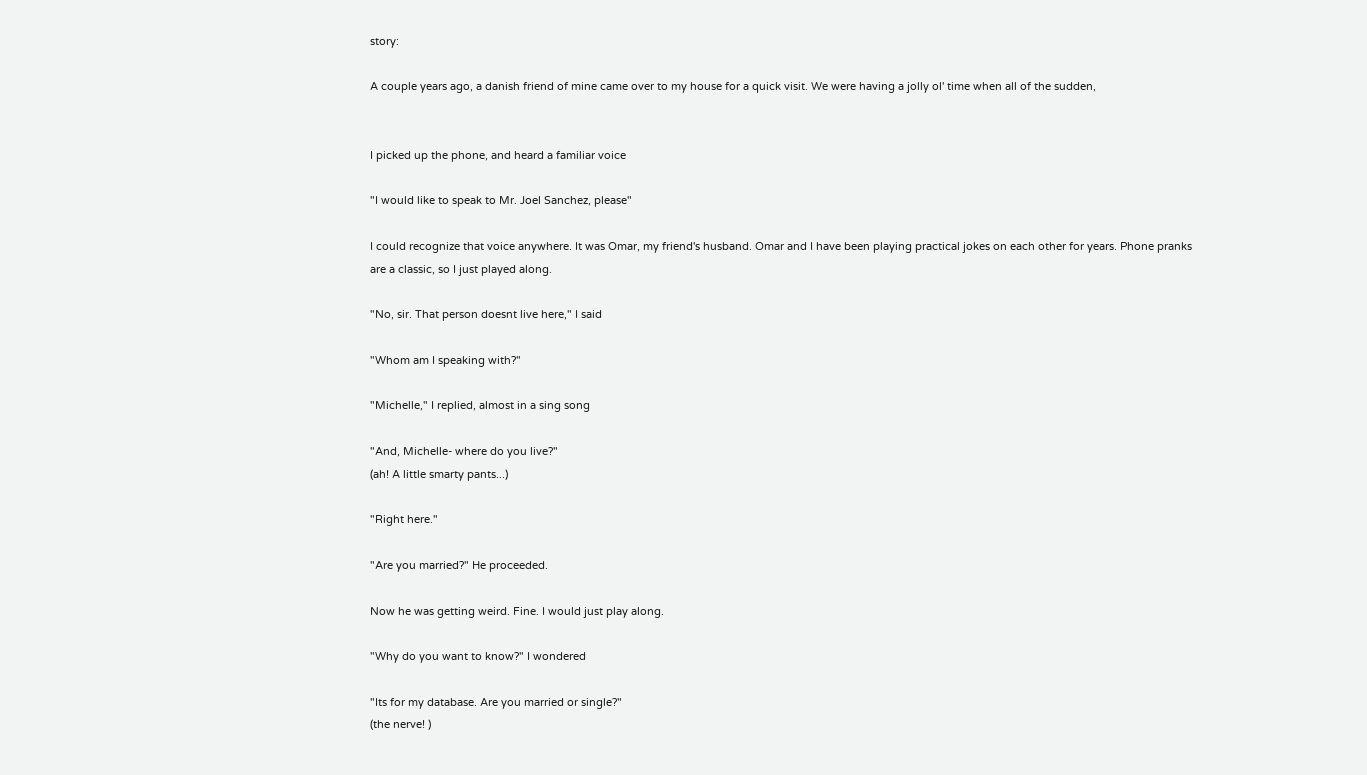story:

A couple years ago, a danish friend of mine came over to my house for a quick visit. We were having a jolly ol' time when all of the sudden,


I picked up the phone, and heard a familiar voice

"I would like to speak to Mr. Joel Sanchez, please"

I could recognize that voice anywhere. It was Omar, my friend's husband. Omar and I have been playing practical jokes on each other for years. Phone pranks are a classic, so I just played along.

"No, sir. That person doesnt live here," I said

"Whom am I speaking with?"

"Michelle," I replied, almost in a sing song

"And, Michelle- where do you live?"
(ah! A little smarty pants...)

"Right here."

"Are you married?" He proceeded.

Now he was getting weird. Fine. I would just play along.

"Why do you want to know?" I wondered

"Its for my database. Are you married or single?"
(the nerve! )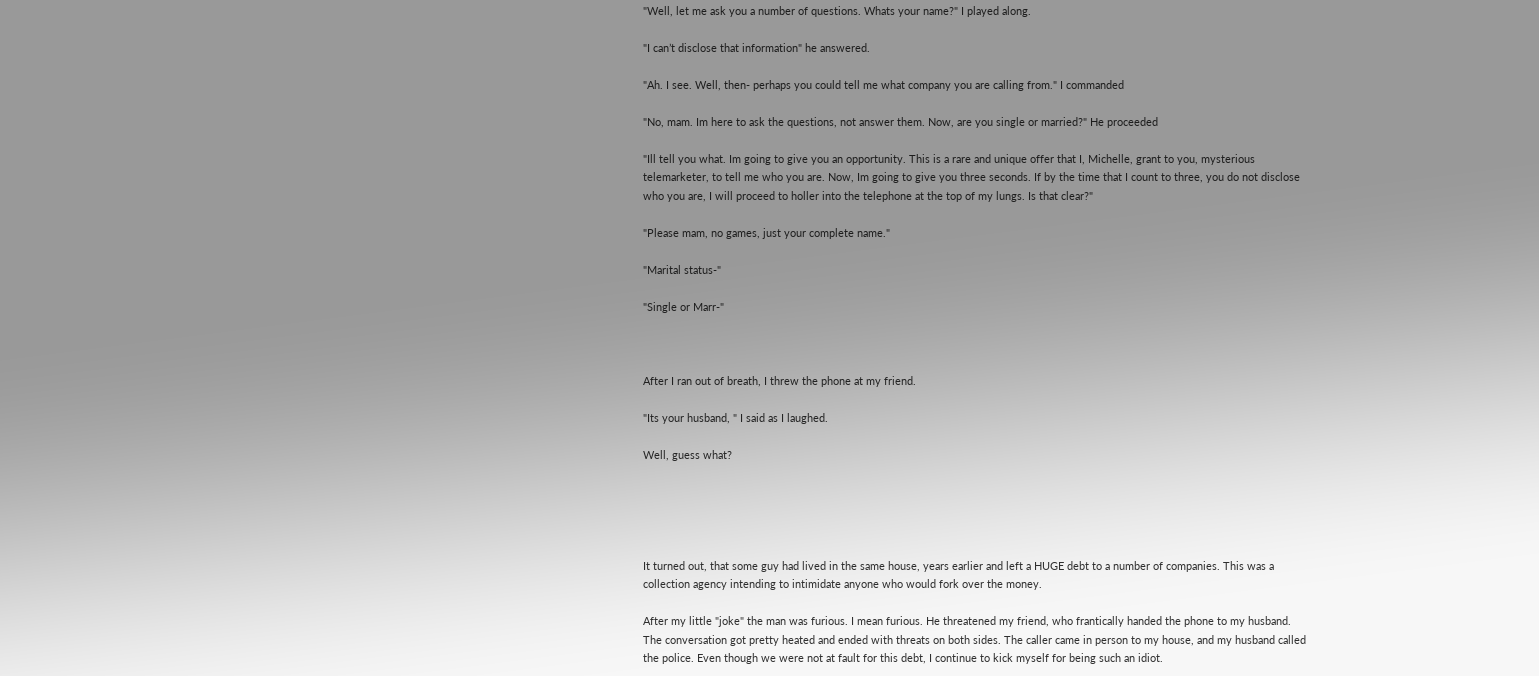"Well, let me ask you a number of questions. Whats your name?" I played along.

"I can’t disclose that information" he answered.

"Ah. I see. Well, then- perhaps you could tell me what company you are calling from." I commanded

"No, mam. Im here to ask the questions, not answer them. Now, are you single or married?" He proceeded

"Ill tell you what. Im going to give you an opportunity. This is a rare and unique offer that I, Michelle, grant to you, mysterious telemarketer, to tell me who you are. Now, Im going to give you three seconds. If by the time that I count to three, you do not disclose who you are, I will proceed to holler into the telephone at the top of my lungs. Is that clear?"

"Please mam, no games, just your complete name."

"Marital status-"

"Single or Marr-"



After I ran out of breath, I threw the phone at my friend.

"Its your husband, " I said as I laughed.

Well, guess what?





It turned out, that some guy had lived in the same house, years earlier and left a HUGE debt to a number of companies. This was a collection agency intending to intimidate anyone who would fork over the money.

After my little "joke" the man was furious. I mean furious. He threatened my friend, who frantically handed the phone to my husband. The conversation got pretty heated and ended with threats on both sides. The caller came in person to my house, and my husband called the police. Even though we were not at fault for this debt, I continue to kick myself for being such an idiot.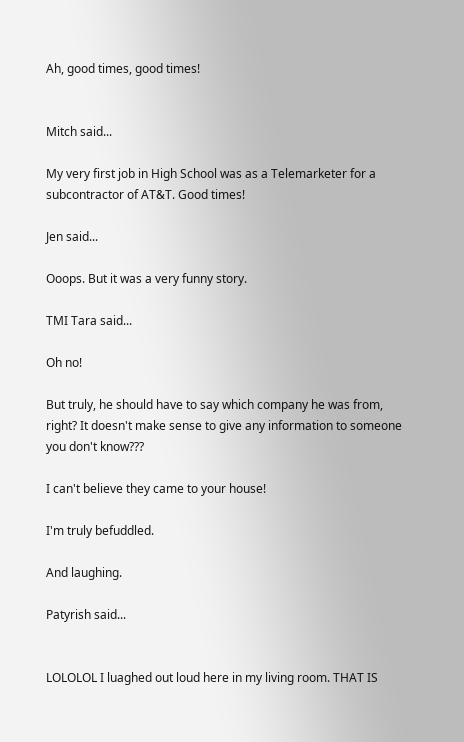Ah, good times, good times!


Mitch said...

My very first job in High School was as a Telemarketer for a subcontractor of AT&T. Good times!

Jen said...

Ooops. But it was a very funny story.

TMI Tara said...

Oh no!

But truly, he should have to say which company he was from, right? It doesn't make sense to give any information to someone you don't know???

I can't believe they came to your house!

I'm truly befuddled.

And laughing.

Patyrish said...


LOLOLOL I luaghed out loud here in my living room. THAT IS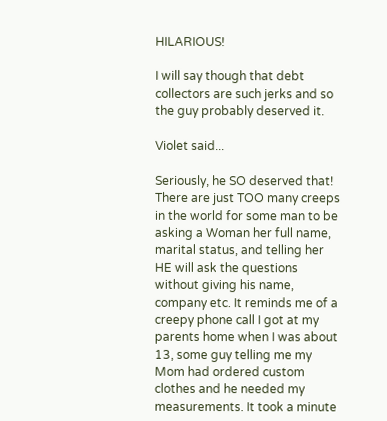HILARIOUS!

I will say though that debt collectors are such jerks and so the guy probably deserved it.

Violet said...

Seriously, he SO deserved that! There are just TOO many creeps in the world for some man to be asking a Woman her full name, marital status, and telling her HE will ask the questions without giving his name, company etc. It reminds me of a creepy phone call I got at my parents home when I was about 13, some guy telling me my Mom had ordered custom clothes and he needed my measurements. It took a minute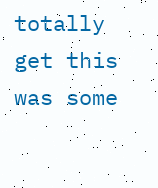totally get this was some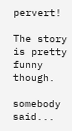pervert!

The story is pretty funny though.

somebody said...